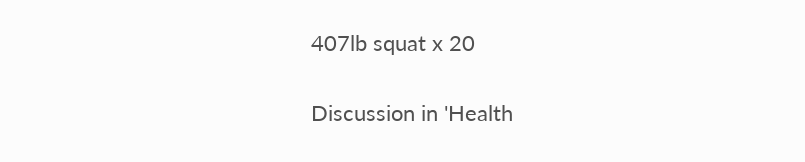407lb squat x 20

Discussion in 'Health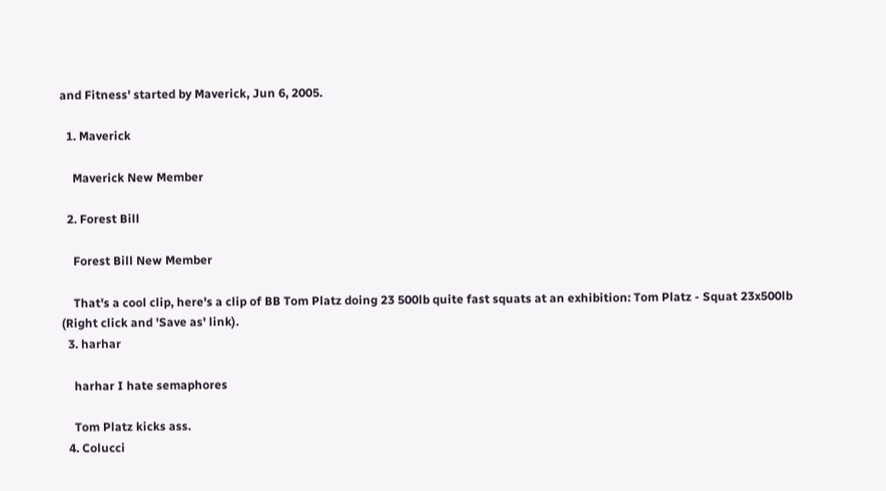and Fitness' started by Maverick, Jun 6, 2005.

  1. Maverick

    Maverick New Member

  2. Forest Bill

    Forest Bill New Member

    That's a cool clip, here's a clip of BB Tom Platz doing 23 500lb quite fast squats at an exhibition: Tom Platz - Squat 23x500lb (Right click and 'Save as' link).
  3. harhar

    harhar I hate semaphores

    Tom Platz kicks ass.
  4. Colucci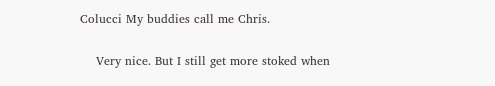Colucci My buddies call me Chris.

    Very nice. But I still get more stoked when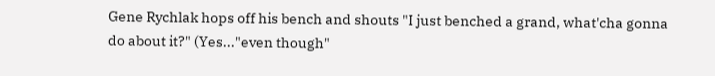Gene Rychlak hops off his bench and shouts "I just benched a grand, what'cha gonna do about it?" (Yes..."even though"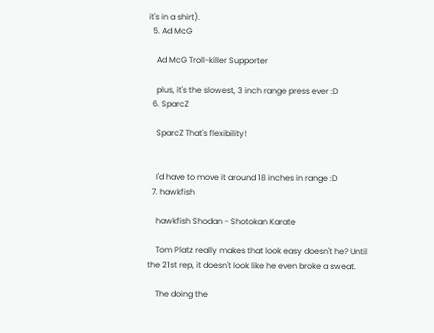it's in a shirt).
  5. Ad McG

    Ad McG Troll-killer Supporter

    plus, it's the slowest, 3 inch range press ever :D
  6. SparcZ

    SparcZ That's flexibility!


    I'd have to move it around 18 inches in range :D
  7. hawkfish

    hawkfish Shodan - Shotokan Karate

    Tom Platz really makes that look easy doesn't he? Until the 21st rep, it doesn't look like he even broke a sweat.

    The doing the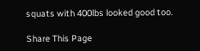squats with 400lbs looked good too.

Share This Page